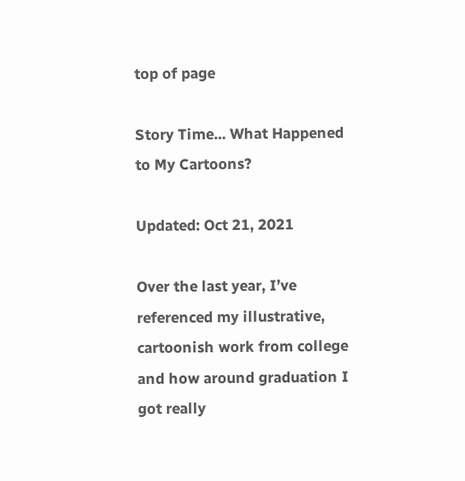top of page

Story Time... What Happened to My Cartoons?

Updated: Oct 21, 2021

Over the last year, I’ve referenced my illustrative, cartoonish work from college and how around graduation I got really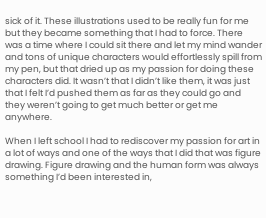sick of it. These illustrations used to be really fun for me but they became something that I had to force. There was a time where I could sit there and let my mind wander and tons of unique characters would effortlessly spill from my pen, but that dried up as my passion for doing these characters did. It wasn’t that I didn’t like them, it was just that I felt I’d pushed them as far as they could go and they weren’t going to get much better or get me anywhere.

When I left school I had to rediscover my passion for art in a lot of ways and one of the ways that I did that was figure drawing. Figure drawing and the human form was always something I’d been interested in,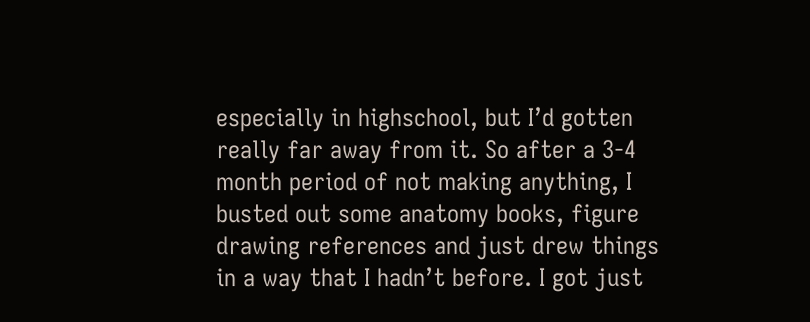especially in highschool, but I’d gotten really far away from it. So after a 3-4 month period of not making anything, I busted out some anatomy books, figure drawing references and just drew things in a way that I hadn’t before. I got just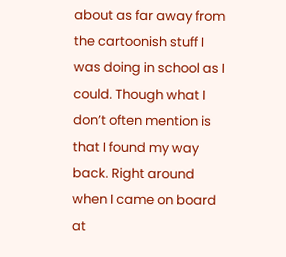about as far away from the cartoonish stuff I was doing in school as I could. Though what I don’t often mention is that I found my way back. Right around when I came on board at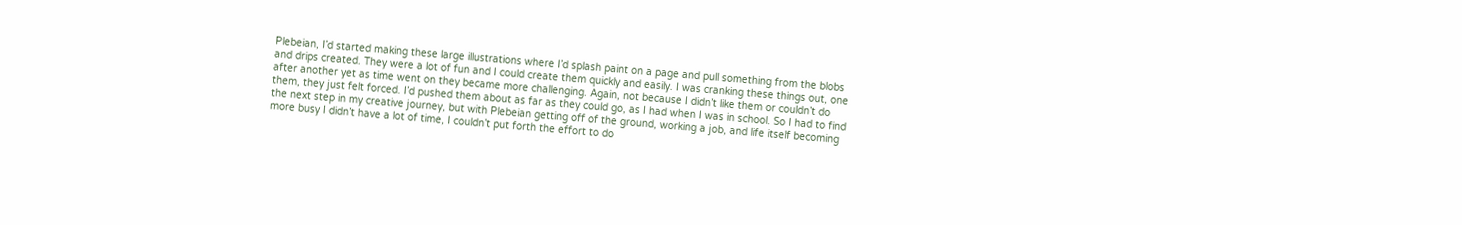Plebeian, I’d started making these large illustrations where I’d splash paint on a page and pull something from the blobs and drips created. They were a lot of fun and I could create them quickly and easily. I was cranking these things out, one after another yet as time went on they became more challenging. Again, not because I didn’t like them or couldn’t do them, they just felt forced. I’d pushed them about as far as they could go, as I had when I was in school. So I had to find the next step in my creative journey, but with Plebeian getting off of the ground, working a job, and life itself becoming more busy I didn’t have a lot of time, I couldn’t put forth the effort to do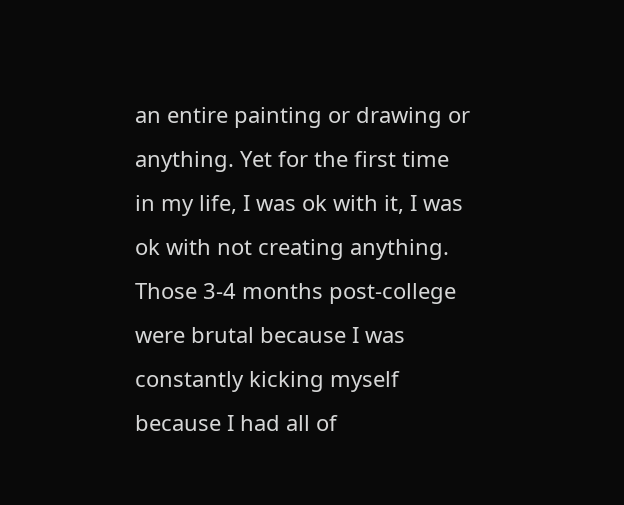an entire painting or drawing or anything. Yet for the first time in my life, I was ok with it, I was ok with not creating anything. Those 3-4 months post-college were brutal because I was constantly kicking myself because I had all of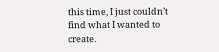this time, I just couldn’t find what I wanted to create.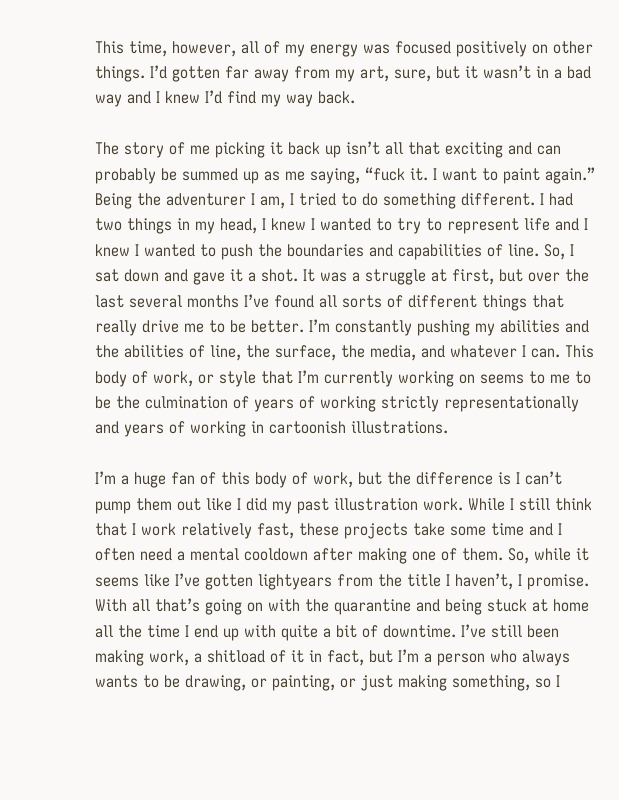This time, however, all of my energy was focused positively on other things. I’d gotten far away from my art, sure, but it wasn’t in a bad way and I knew I’d find my way back.

The story of me picking it back up isn’t all that exciting and can probably be summed up as me saying, “fuck it. I want to paint again.” Being the adventurer I am, I tried to do something different. I had two things in my head, I knew I wanted to try to represent life and I knew I wanted to push the boundaries and capabilities of line. So, I sat down and gave it a shot. It was a struggle at first, but over the last several months I’ve found all sorts of different things that really drive me to be better. I’m constantly pushing my abilities and the abilities of line, the surface, the media, and whatever I can. This body of work, or style that I’m currently working on seems to me to be the culmination of years of working strictly representationally and years of working in cartoonish illustrations.

I’m a huge fan of this body of work, but the difference is I can’t pump them out like I did my past illustration work. While I still think that I work relatively fast, these projects take some time and I often need a mental cooldown after making one of them. So, while it seems like I’ve gotten lightyears from the title I haven’t, I promise. With all that’s going on with the quarantine and being stuck at home all the time I end up with quite a bit of downtime. I’ve still been making work, a shitload of it in fact, but I’m a person who always wants to be drawing, or painting, or just making something, so I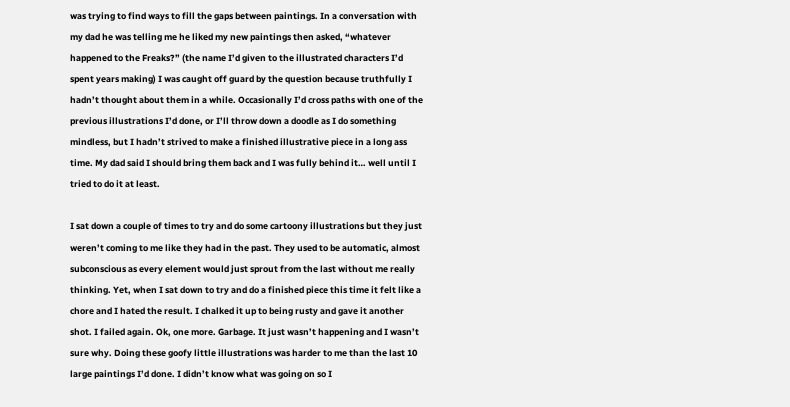was trying to find ways to fill the gaps between paintings. In a conversation with my dad he was telling me he liked my new paintings then asked, “whatever happened to the Freaks?” (the name I’d given to the illustrated characters I’d spent years making) I was caught off guard by the question because truthfully I hadn’t thought about them in a while. Occasionally I’d cross paths with one of the previous illustrations I’d done, or I’ll throw down a doodle as I do something mindless, but I hadn’t strived to make a finished illustrative piece in a long ass time. My dad said I should bring them back and I was fully behind it… well until I tried to do it at least.

I sat down a couple of times to try and do some cartoony illustrations but they just weren’t coming to me like they had in the past. They used to be automatic, almost subconscious as every element would just sprout from the last without me really thinking. Yet, when I sat down to try and do a finished piece this time it felt like a chore and I hated the result. I chalked it up to being rusty and gave it another shot. I failed again. Ok, one more. Garbage. It just wasn’t happening and I wasn’t sure why. Doing these goofy little illustrations was harder to me than the last 10 large paintings I’d done. I didn’t know what was going on so I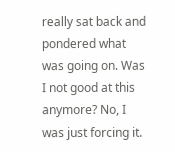really sat back and pondered what was going on. Was I not good at this anymore? No, I was just forcing it.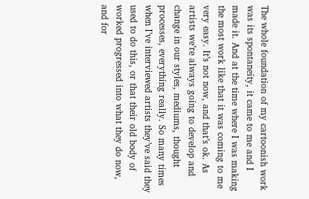The whole foundation of my cartoonish work was its spontaneity, it came to me and I made it. And at the time where I was making the most work like that it was coming to me very easy. It’s not now, and that’s ok. As artists we’re always going to develop and change in our styles, mediums, thought processes, everything really. So many times when I’ve interviewed artists they’ve said they used to do this, or that their old body of worked progressed into what they do now, and for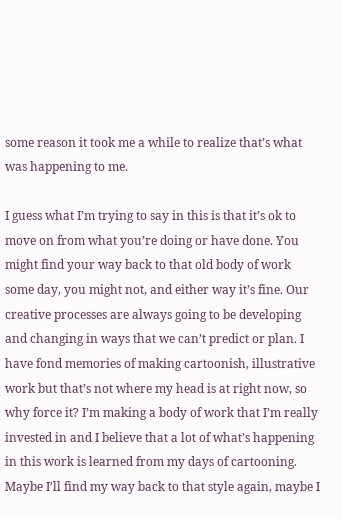some reason it took me a while to realize that’s what was happening to me.

I guess what I’m trying to say in this is that it’s ok to move on from what you’re doing or have done. You might find your way back to that old body of work some day, you might not, and either way it’s fine. Our creative processes are always going to be developing and changing in ways that we can’t predict or plan. I have fond memories of making cartoonish, illustrative work but that’s not where my head is at right now, so why force it? I’m making a body of work that I’m really invested in and I believe that a lot of what’s happening in this work is learned from my days of cartooning. Maybe I’ll find my way back to that style again, maybe I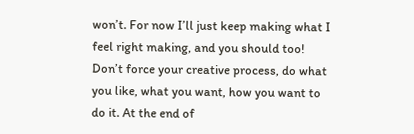won’t. For now I’ll just keep making what I feel right making, and you should too! Don’t force your creative process, do what you like, what you want, how you want to do it. At the end of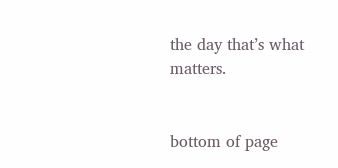the day that’s what matters.


bottom of page